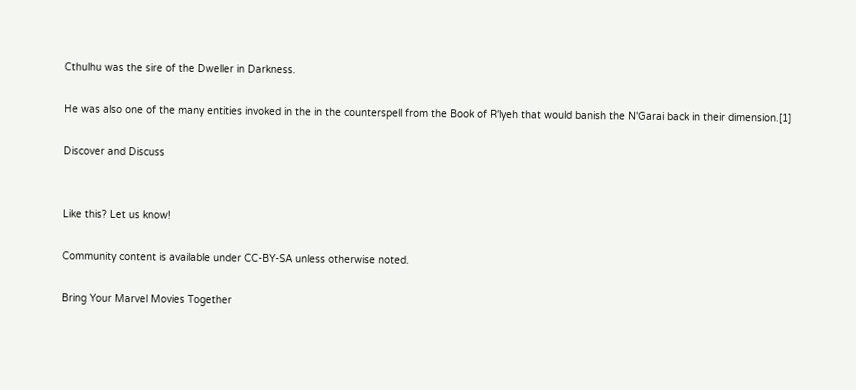Cthulhu was the sire of the Dweller in Darkness.

He was also one of the many entities invoked in the in the counterspell from the Book of R'lyeh that would banish the N'Garai back in their dimension.[1]

Discover and Discuss


Like this? Let us know!

Community content is available under CC-BY-SA unless otherwise noted.

Bring Your Marvel Movies Together